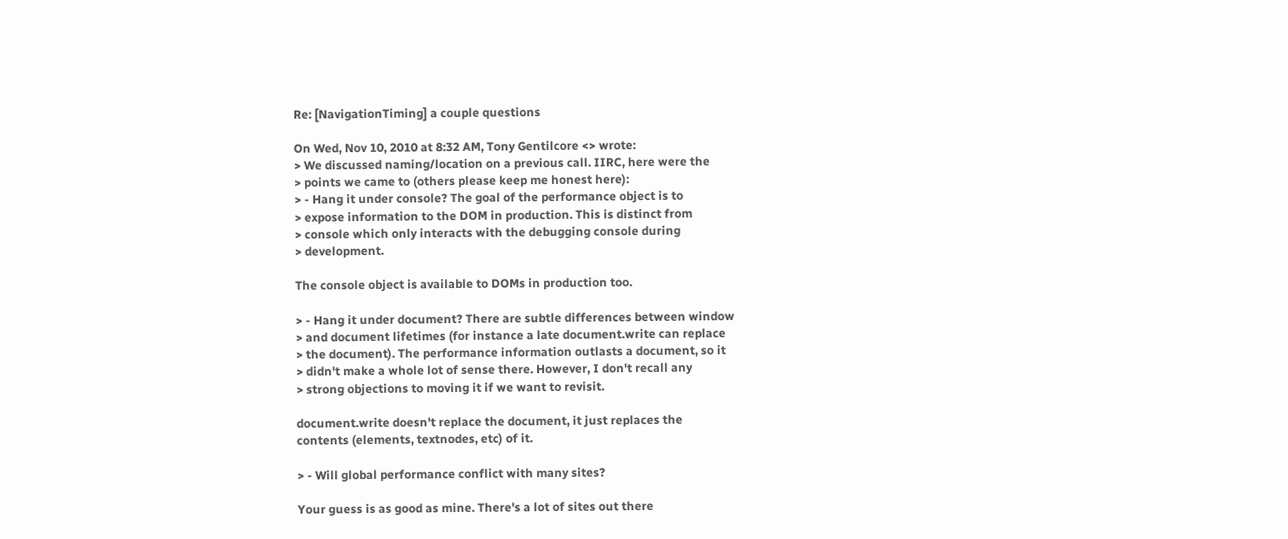Re: [NavigationTiming] a couple questions

On Wed, Nov 10, 2010 at 8:32 AM, Tony Gentilcore <> wrote:
> We discussed naming/location on a previous call. IIRC, here were the
> points we came to (others please keep me honest here):
> - Hang it under console? The goal of the performance object is to
> expose information to the DOM in production. This is distinct from
> console which only interacts with the debugging console during
> development.

The console object is available to DOMs in production too.

> - Hang it under document? There are subtle differences between window
> and document lifetimes (for instance a late document.write can replace
> the document). The performance information outlasts a document, so it
> didn't make a whole lot of sense there. However, I don't recall any
> strong objections to moving it if we want to revisit.

document.write doesn't replace the document, it just replaces the
contents (elements, textnodes, etc) of it.

> - Will global performance conflict with many sites?

Your guess is as good as mine. There's a lot of sites out there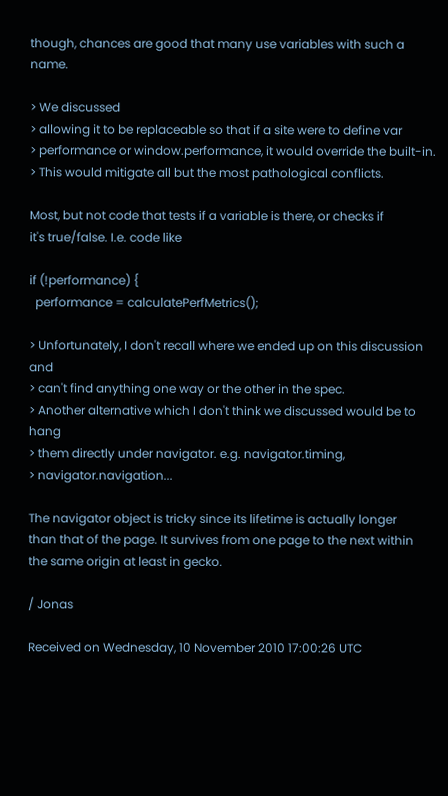though, chances are good that many use variables with such a name.

> We discussed
> allowing it to be replaceable so that if a site were to define var
> performance or window.performance, it would override the built-in.
> This would mitigate all but the most pathological conflicts.

Most, but not code that tests if a variable is there, or checks if
it's true/false. I.e. code like

if (!performance) {
  performance = calculatePerfMetrics();

> Unfortunately, I don't recall where we ended up on this discussion and
> can't find anything one way or the other in the spec.
> Another alternative which I don't think we discussed would be to hang
> them directly under navigator. e.g. navigator.timing,
> navigator.navigation...

The navigator object is tricky since its lifetime is actually longer
than that of the page. It survives from one page to the next within
the same origin at least in gecko.

/ Jonas

Received on Wednesday, 10 November 2010 17:00:26 UTC